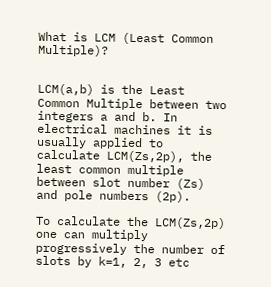What is LCM (Least Common Multiple)?


LCM(a,b) is the Least Common Multiple between two integers a and b. In electrical machines it is usually applied to calculate LCM(Zs,2p), the least common multiple between slot number (Zs) and pole numbers (2p).

To calculate the LCM(Zs,2p) one can multiply progressively the number of slots by k=1, 2, 3 etc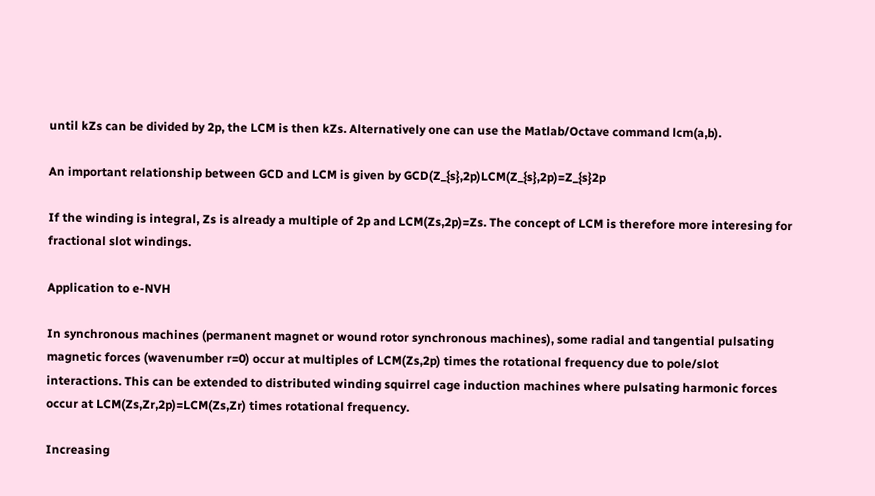until kZs can be divided by 2p, the LCM is then kZs. Alternatively one can use the Matlab/Octave command lcm(a,b).

An important relationship between GCD and LCM is given by GCD(Z_{s},2p)LCM(Z_{s},2p)=Z_{s}2p

If the winding is integral, Zs is already a multiple of 2p and LCM(Zs,2p)=Zs. The concept of LCM is therefore more interesing for fractional slot windings.

Application to e-NVH

In synchronous machines (permanent magnet or wound rotor synchronous machines), some radial and tangential pulsating magnetic forces (wavenumber r=0) occur at multiples of LCM(Zs,2p) times the rotational frequency due to pole/slot interactions. This can be extended to distributed winding squirrel cage induction machines where pulsating harmonic forces occur at LCM(Zs,Zr,2p)=LCM(Zs,Zr) times rotational frequency.

Increasing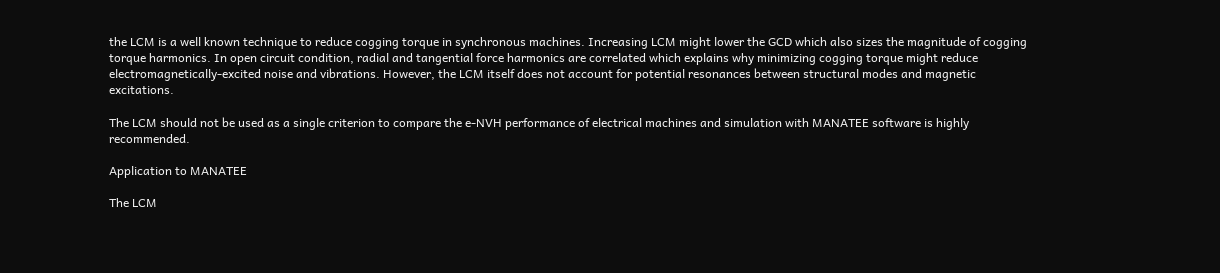the LCM is a well known technique to reduce cogging torque in synchronous machines. Increasing LCM might lower the GCD which also sizes the magnitude of cogging torque harmonics. In open circuit condition, radial and tangential force harmonics are correlated which explains why minimizing cogging torque might reduce electromagnetically-excited noise and vibrations. However, the LCM itself does not account for potential resonances between structural modes and magnetic excitations.

The LCM should not be used as a single criterion to compare the e-NVH performance of electrical machines and simulation with MANATEE software is highly recommended.

Application to MANATEE

The LCM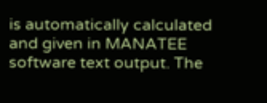is automatically calculated and given in MANATEE software text output. The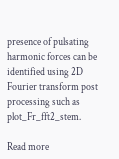presence of pulsating harmonic forces can be identified using 2D Fourier transform post processing such as plot_Fr_fft2_stem.

Read more